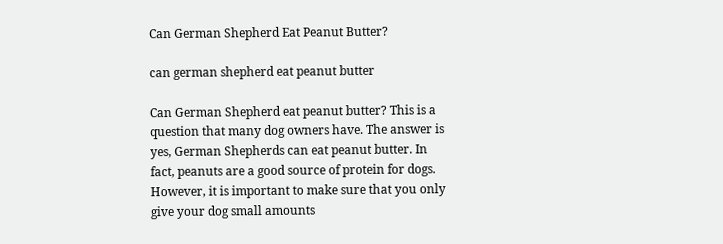Can German Shepherd Eat Peanut Butter?

can german shepherd eat peanut butter

Can German Shepherd eat peanut butter? This is a question that many dog owners have. The answer is yes, German Shepherds can eat peanut butter. In fact, peanuts are a good source of protein for dogs. However, it is important to make sure that you only give your dog small amounts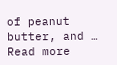of peanut butter, and … Read more